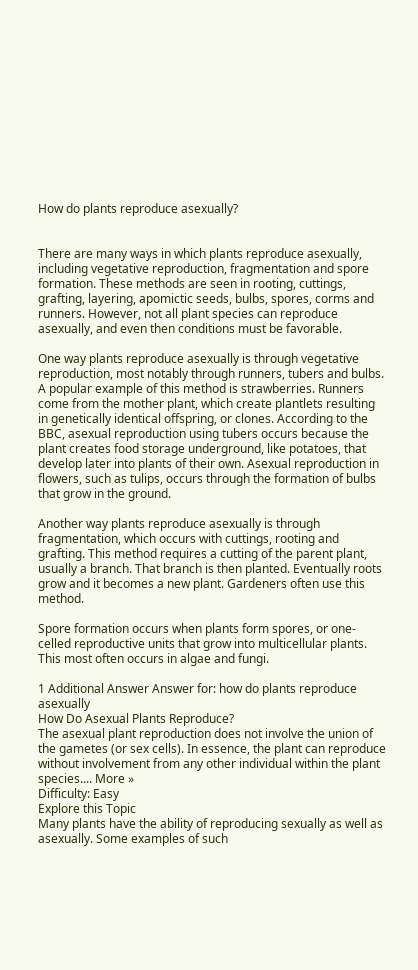How do plants reproduce asexually?


There are many ways in which plants reproduce asexually, including vegetative reproduction, fragmentation and spore formation. These methods are seen in rooting, cuttings, grafting, layering, apomictic seeds, bulbs, spores, corms and runners. However, not all plant species can reproduce asexually, and even then conditions must be favorable.

One way plants reproduce asexually is through vegetative reproduction, most notably through runners, tubers and bulbs. A popular example of this method is strawberries. Runners come from the mother plant, which create plantlets resulting in genetically identical offspring, or clones. According to the BBC, asexual reproduction using tubers occurs because the plant creates food storage underground, like potatoes, that develop later into plants of their own. Asexual reproduction in flowers, such as tulips, occurs through the formation of bulbs that grow in the ground.

Another way plants reproduce asexually is through fragmentation, which occurs with cuttings, rooting and grafting. This method requires a cutting of the parent plant, usually a branch. That branch is then planted. Eventually roots grow and it becomes a new plant. Gardeners often use this method.

Spore formation occurs when plants form spores, or one-celled reproductive units that grow into multicellular plants. This most often occurs in algae and fungi.

1 Additional Answer Answer for: how do plants reproduce asexually
How Do Asexual Plants Reproduce?
The asexual plant reproduction does not involve the union of the gametes (or sex cells). In essence, the plant can reproduce without involvement from any other individual within the plant species.... More »
Difficulty: Easy
Explore this Topic
Many plants have the ability of reproducing sexually as well as asexually. Some examples of such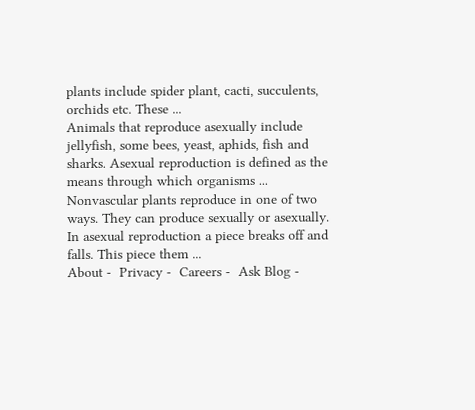plants include spider plant, cacti, succulents, orchids etc. These ...
Animals that reproduce asexually include jellyfish, some bees, yeast, aphids, fish and sharks. Asexual reproduction is defined as the means through which organisms ...
Nonvascular plants reproduce in one of two ways. They can produce sexually or asexually. In asexual reproduction a piece breaks off and falls. This piece them ...
About -  Privacy -  Careers -  Ask Blog -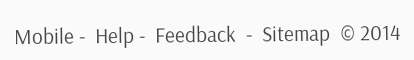Mobile -  Help -  Feedback  -  Sitemap  © 2014